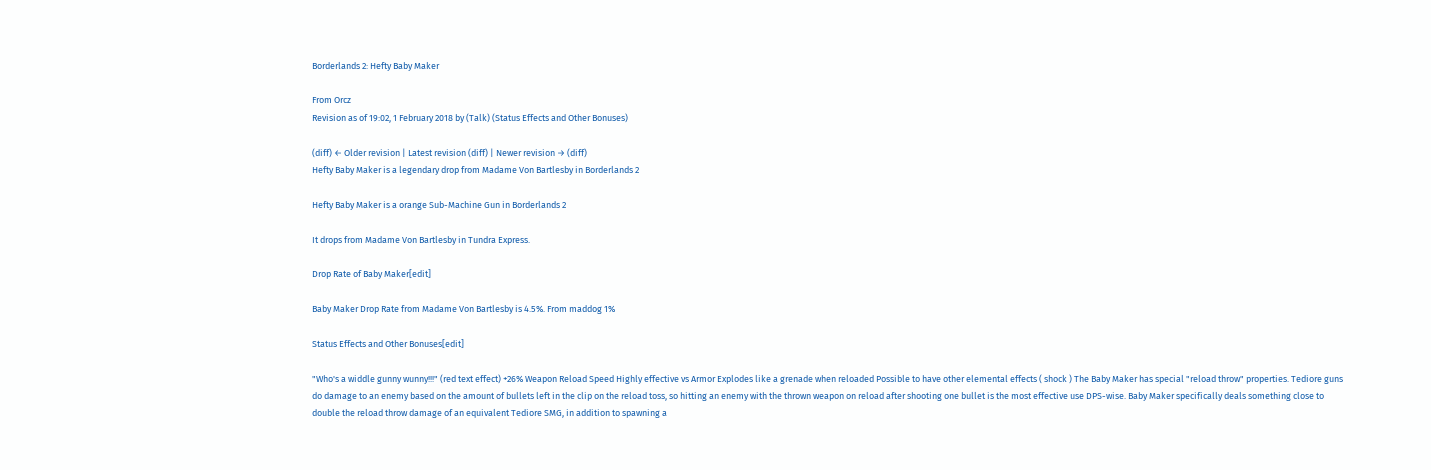Borderlands 2: Hefty Baby Maker

From Orcz
Revision as of 19:02, 1 February 2018 by (Talk) (Status Effects and Other Bonuses)

(diff) ← Older revision | Latest revision (diff) | Newer revision → (diff)
Hefty Baby Maker is a legendary drop from Madame Von Bartlesby in Borderlands 2

Hefty Baby Maker is a orange Sub-Machine Gun in Borderlands 2

It drops from Madame Von Bartlesby in Tundra Express.

Drop Rate of Baby Maker[edit]

Baby Maker Drop Rate from Madame Von Bartlesby is 4.5%. From maddog 1%

Status Effects and Other Bonuses[edit]

"Who's a widdle gunny wunny!!!" (red text effect) +26% Weapon Reload Speed Highly effective vs Armor Explodes like a grenade when reloaded Possible to have other elemental effects ( shock ) The Baby Maker has special "reload throw" properties. Tediore guns do damage to an enemy based on the amount of bullets left in the clip on the reload toss, so hitting an enemy with the thrown weapon on reload after shooting one bullet is the most effective use DPS-wise. Baby Maker specifically deals something close to double the reload throw damage of an equivalent Tediore SMG, in addition to spawning a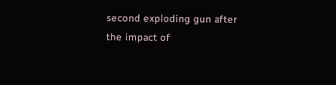second exploding gun after the impact of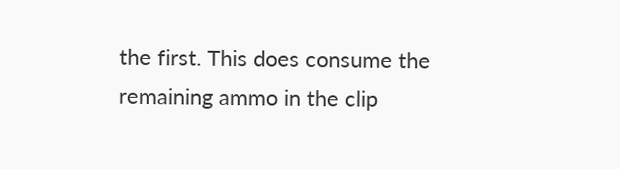the first. This does consume the remaining ammo in the clip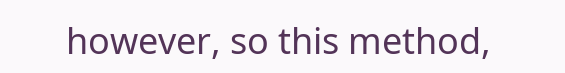however, so this method,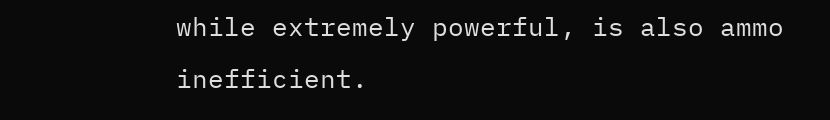while extremely powerful, is also ammo inefficient.